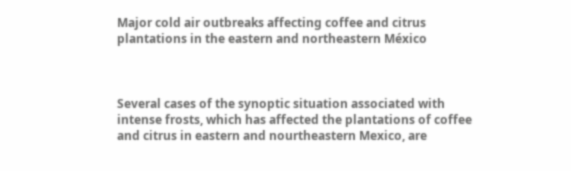Major cold air outbreaks affecting coffee and citrus plantations in the eastern and northeastern México



Several cases of the synoptic situation associated with intense frosts, which has affected the plantations of coffee and citrus in eastern and nourtheastern Mexico, are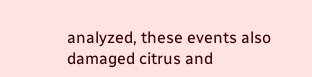analyzed, these events also damaged citrus and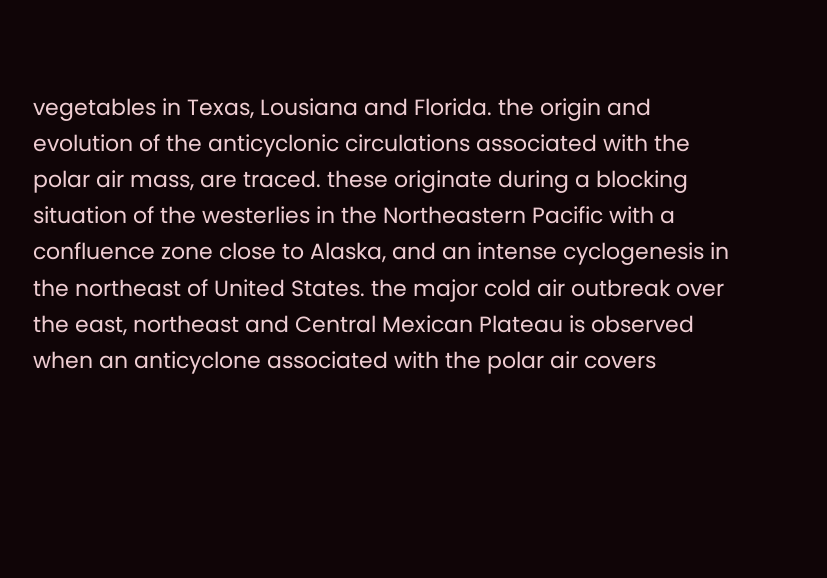vegetables in Texas, Lousiana and Florida. the origin and evolution of the anticyclonic circulations associated with the polar air mass, are traced. these originate during a blocking situation of the westerlies in the Northeastern Pacific with a confluence zone close to Alaska, and an intense cyclogenesis in the northeast of United States. the major cold air outbreak over the east, northeast and Central Mexican Plateau is observed when an anticyclone associated with the polar air covers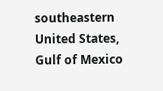southeastern United States, Gulf of Mexico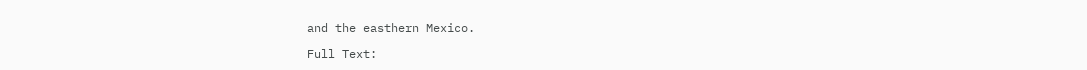and the easthern Mexico.

Full Text: